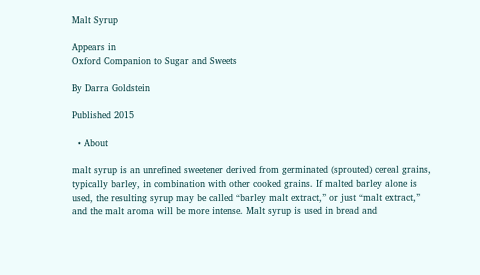Malt Syrup

Appears in
Oxford Companion to Sugar and Sweets

By Darra Goldstein

Published 2015

  • About

malt syrup is an unrefined sweetener derived from germinated (sprouted) cereal grains, typically barley, in combination with other cooked grains. If malted barley alone is used, the resulting syrup may be called “barley malt extract,” or just “malt extract,” and the malt aroma will be more intense. Malt syrup is used in bread and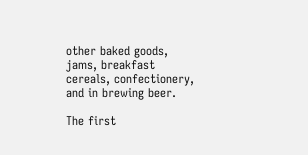other baked goods, jams, breakfast cereals, confectionery, and in brewing beer.

The first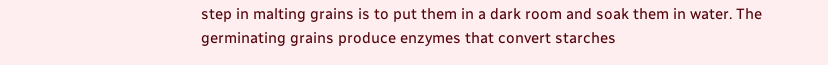step in malting grains is to put them in a dark room and soak them in water. The germinating grains produce enzymes that convert starches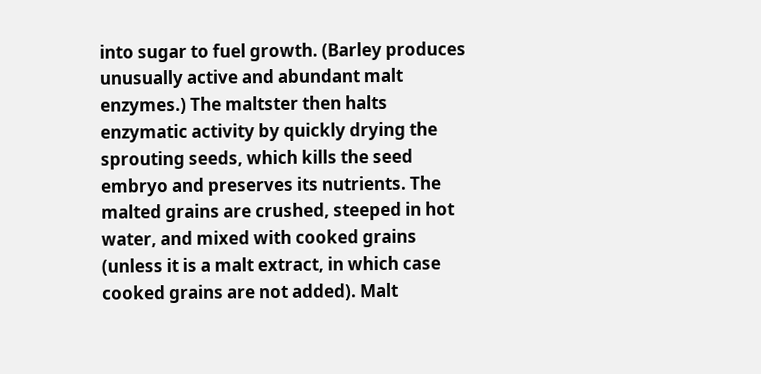into sugar to fuel growth. (Barley produces unusually active and abundant malt enzymes.) The maltster then halts enzymatic activity by quickly drying the sprouting seeds, which kills the seed embryo and preserves its nutrients. The malted grains are crushed, steeped in hot water, and mixed with cooked grains (unless it is a malt extract, in which case cooked grains are not added). Malt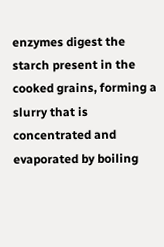enzymes digest the starch present in the cooked grains, forming a slurry that is concentrated and evaporated by boiling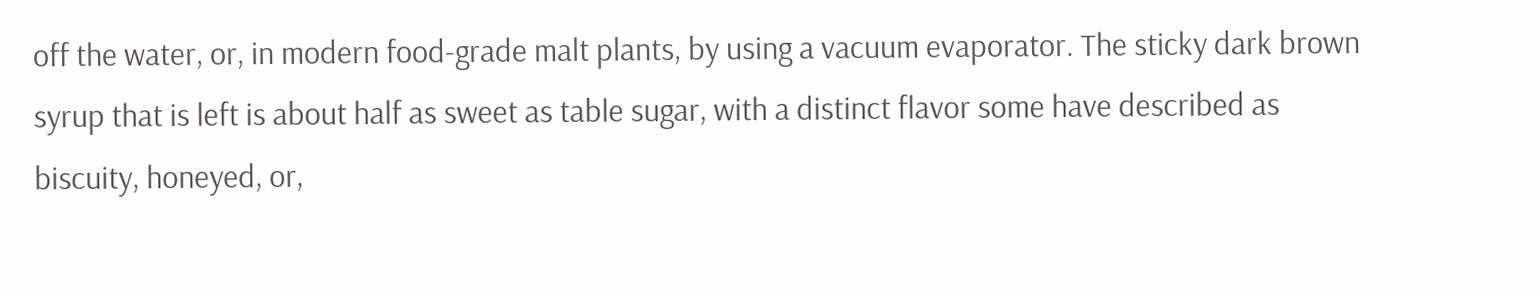off the water, or, in modern food-grade malt plants, by using a vacuum evaporator. The sticky dark brown syrup that is left is about half as sweet as table sugar, with a distinct flavor some have described as biscuity, honeyed, or,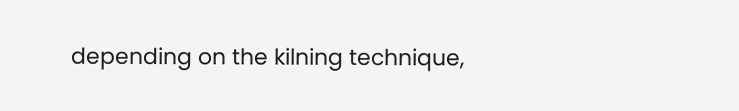depending on the kilning technique,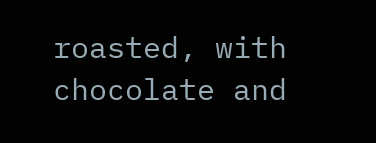roasted, with chocolate and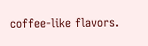coffee-like flavors.